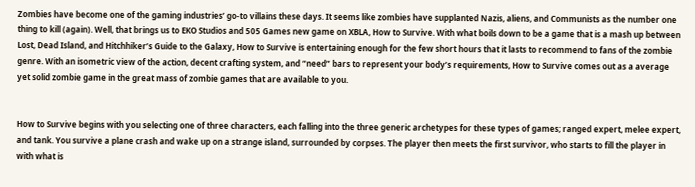Zombies have become one of the gaming industries’ go-to villains these days. It seems like zombies have supplanted Nazis, aliens, and Communists as the number one thing to kill (again). Well, that brings us to EKO Studios and 505 Games new game on XBLA, How to Survive. With what boils down to be a game that is a mash up between Lost, Dead Island, and Hitchhiker’s Guide to the Galaxy, How to Survive is entertaining enough for the few short hours that it lasts to recommend to fans of the zombie genre. With an isometric view of the action, decent crafting system, and “need” bars to represent your body’s requirements, How to Survive comes out as a average yet solid zombie game in the great mass of zombie games that are available to you.


How to Survive begins with you selecting one of three characters, each falling into the three generic archetypes for these types of games; ranged expert, melee expert, and tank. You survive a plane crash and wake up on a strange island, surrounded by corpses. The player then meets the first survivor, who starts to fill the player in with what is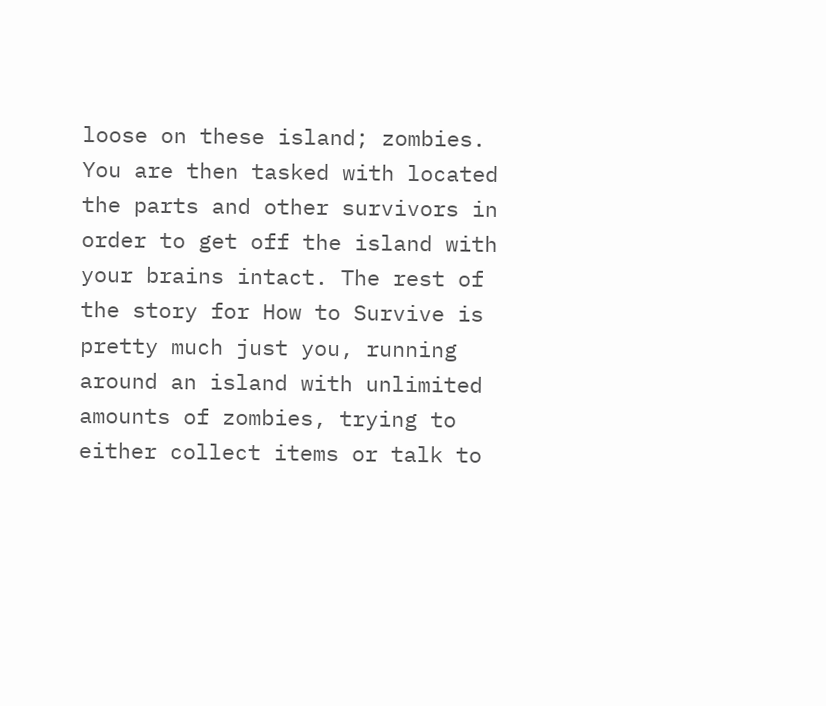loose on these island; zombies. You are then tasked with located the parts and other survivors in order to get off the island with your brains intact. The rest of the story for How to Survive is pretty much just you, running around an island with unlimited amounts of zombies, trying to either collect items or talk to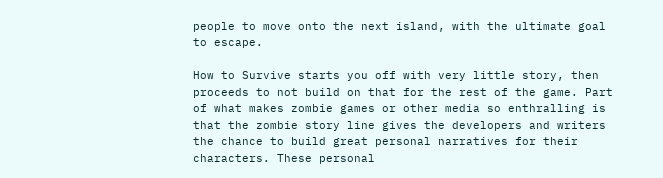people to move onto the next island, with the ultimate goal to escape.

How to Survive starts you off with very little story, then proceeds to not build on that for the rest of the game. Part of what makes zombie games or other media so enthralling is that the zombie story line gives the developers and writers the chance to build great personal narratives for their characters. These personal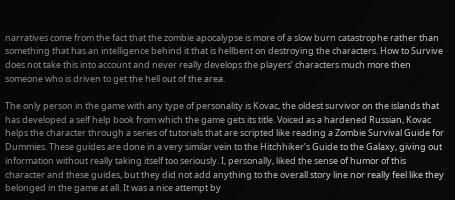narratives come from the fact that the zombie apocalypse is more of a slow burn catastrophe rather than something that has an intelligence behind it that is hellbent on destroying the characters. How to Survive does not take this into account and never really develops the players’ characters much more then someone who is driven to get the hell out of the area.

The only person in the game with any type of personality is Kovac, the oldest survivor on the islands that has developed a self help book from which the game gets its title. Voiced as a hardened Russian, Kovac helps the character through a series of tutorials that are scripted like reading a Zombie Survival Guide for Dummies. These guides are done in a very similar vein to the Hitchhiker’s Guide to the Galaxy, giving out information without really taking itself too seriously. I, personally, liked the sense of humor of this character and these guides, but they did not add anything to the overall story line nor really feel like they belonged in the game at all. It was a nice attempt by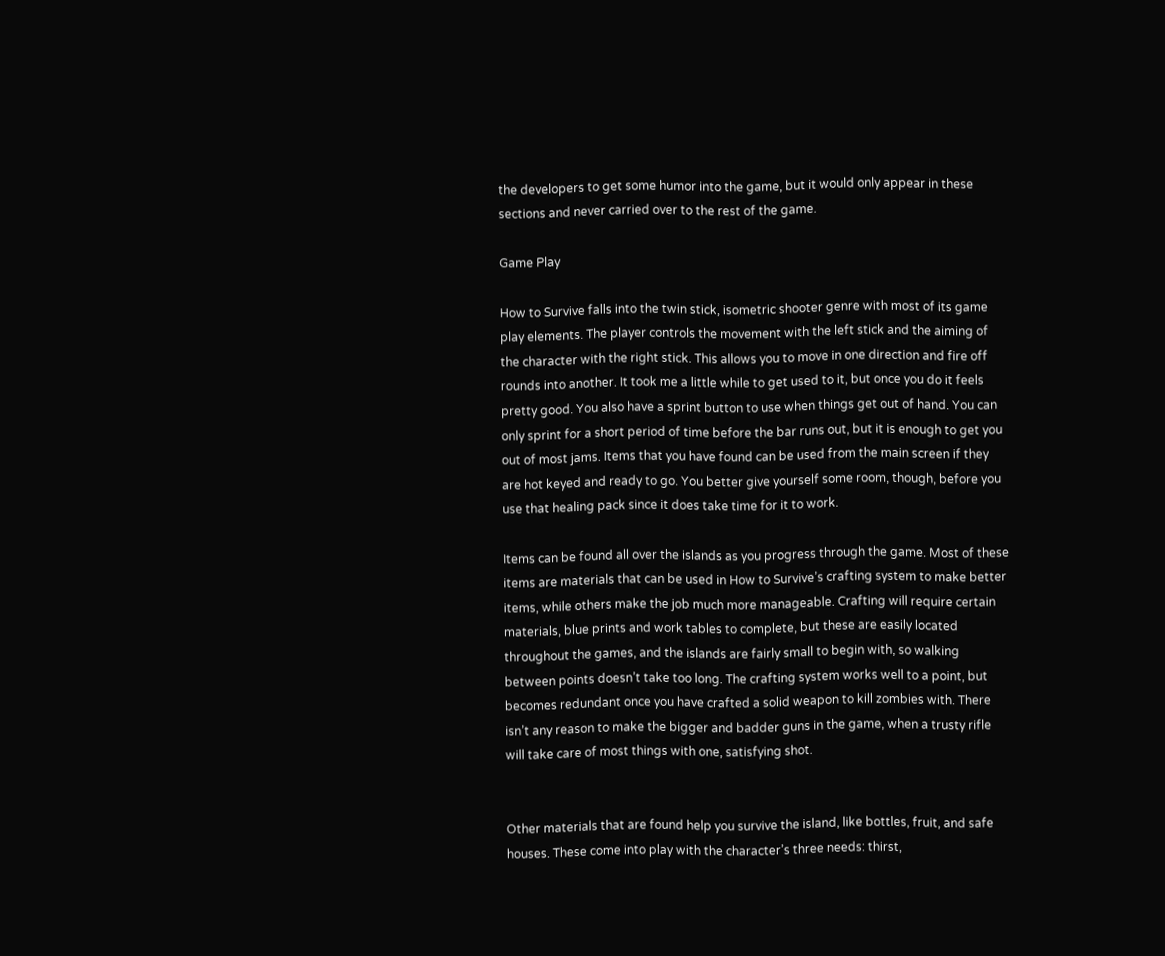the developers to get some humor into the game, but it would only appear in these sections and never carried over to the rest of the game.

Game Play

How to Survive falls into the twin stick, isometric shooter genre with most of its game play elements. The player controls the movement with the left stick and the aiming of the character with the right stick. This allows you to move in one direction and fire off rounds into another. It took me a little while to get used to it, but once you do it feels pretty good. You also have a sprint button to use when things get out of hand. You can only sprint for a short period of time before the bar runs out, but it is enough to get you out of most jams. Items that you have found can be used from the main screen if they are hot keyed and ready to go. You better give yourself some room, though, before you use that healing pack since it does take time for it to work.

Items can be found all over the islands as you progress through the game. Most of these items are materials that can be used in How to Survive’s crafting system to make better items, while others make the job much more manageable. Crafting will require certain materials, blue prints and work tables to complete, but these are easily located throughout the games, and the islands are fairly small to begin with, so walking between points doesn’t take too long. The crafting system works well to a point, but becomes redundant once you have crafted a solid weapon to kill zombies with. There isn’t any reason to make the bigger and badder guns in the game, when a trusty rifle will take care of most things with one, satisfying shot.


Other materials that are found help you survive the island, like bottles, fruit, and safe houses. These come into play with the character’s three needs: thirst,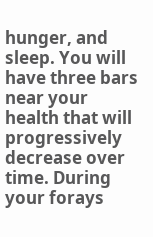hunger, and sleep. You will have three bars near your health that will progressively decrease over time. During your forays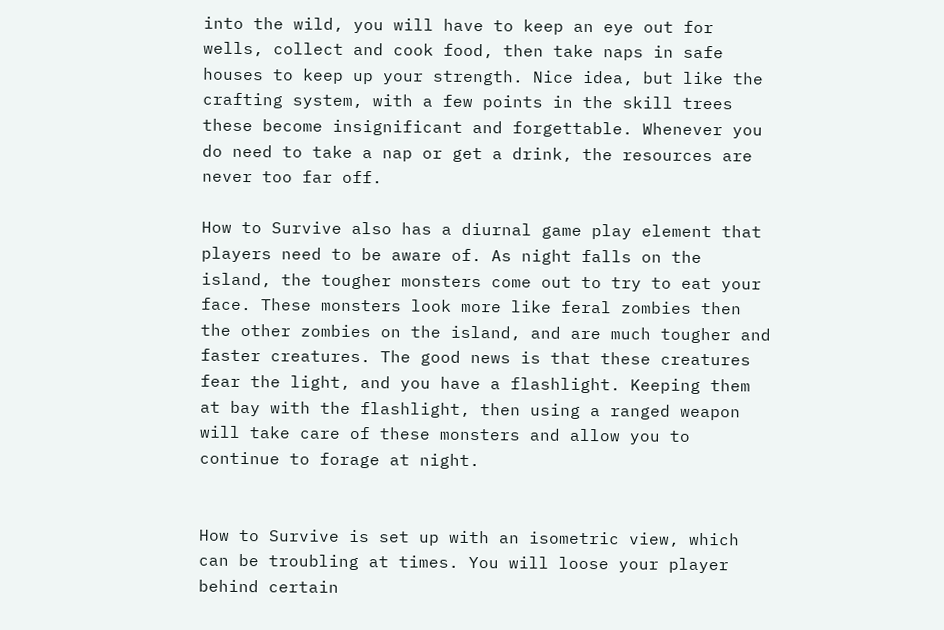into the wild, you will have to keep an eye out for wells, collect and cook food, then take naps in safe houses to keep up your strength. Nice idea, but like the crafting system, with a few points in the skill trees these become insignificant and forgettable. Whenever you do need to take a nap or get a drink, the resources are never too far off.

How to Survive also has a diurnal game play element that players need to be aware of. As night falls on the island, the tougher monsters come out to try to eat your face. These monsters look more like feral zombies then the other zombies on the island, and are much tougher and faster creatures. The good news is that these creatures fear the light, and you have a flashlight. Keeping them at bay with the flashlight, then using a ranged weapon will take care of these monsters and allow you to continue to forage at night.


How to Survive is set up with an isometric view, which can be troubling at times. You will loose your player behind certain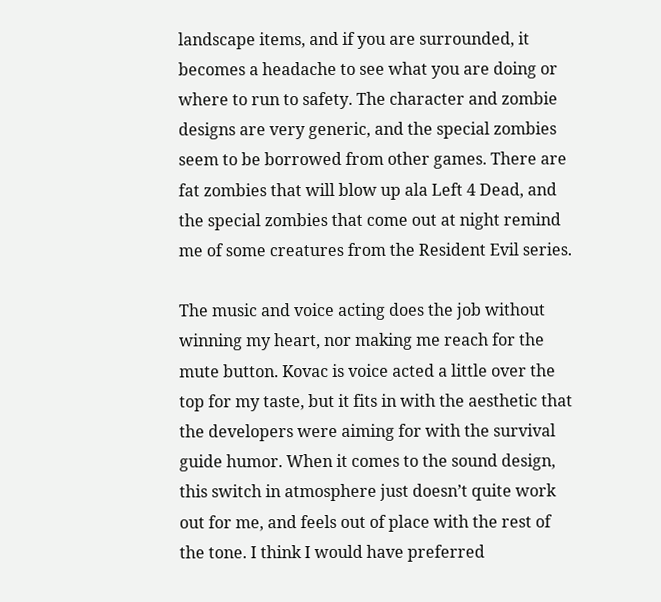landscape items, and if you are surrounded, it becomes a headache to see what you are doing or where to run to safety. The character and zombie designs are very generic, and the special zombies seem to be borrowed from other games. There are fat zombies that will blow up ala Left 4 Dead, and the special zombies that come out at night remind me of some creatures from the Resident Evil series.

The music and voice acting does the job without winning my heart, nor making me reach for the mute button. Kovac is voice acted a little over the top for my taste, but it fits in with the aesthetic that the developers were aiming for with the survival guide humor. When it comes to the sound design, this switch in atmosphere just doesn’t quite work out for me, and feels out of place with the rest of the tone. I think I would have preferred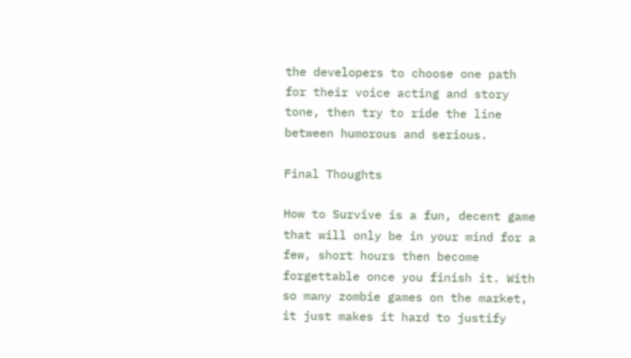the developers to choose one path for their voice acting and story tone, then try to ride the line between humorous and serious.

Final Thoughts

How to Survive is a fun, decent game that will only be in your mind for a few, short hours then become forgettable once you finish it. With so many zombie games on the market, it just makes it hard to justify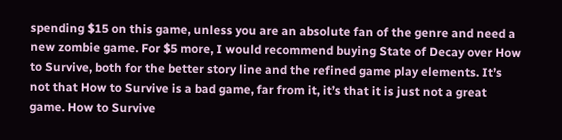spending $15 on this game, unless you are an absolute fan of the genre and need a new zombie game. For $5 more, I would recommend buying State of Decay over How to Survive, both for the better story line and the refined game play elements. It’s not that How to Survive is a bad game, far from it, it’s that it is just not a great game. How to Survive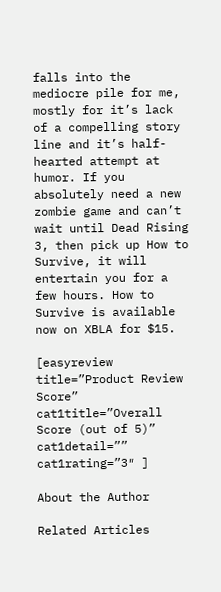falls into the mediocre pile for me, mostly for it’s lack of a compelling story line and it’s half-hearted attempt at humor. If you absolutely need a new zombie game and can’t wait until Dead Rising 3, then pick up How to Survive, it will entertain you for a few hours. How to Survive is available now on XBLA for $15.

[easyreview title=”Product Review Score” cat1title=”Overall Score (out of 5)” cat1detail=”” cat1rating=”3″ ]

About the Author

Related Articles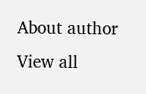About author View all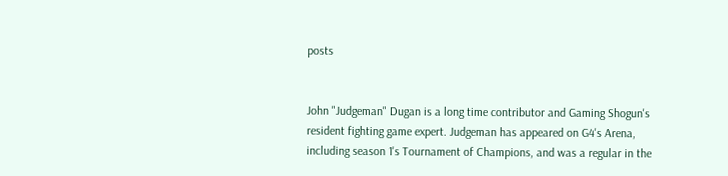posts


John "Judgeman" Dugan is a long time contributor and Gaming Shogun's resident fighting game expert. Judgeman has appeared on G4's Arena, including season 1's Tournament of Champions, and was a regular in the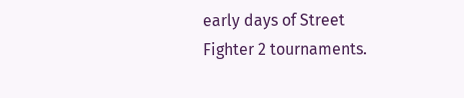early days of Street Fighter 2 tournaments.